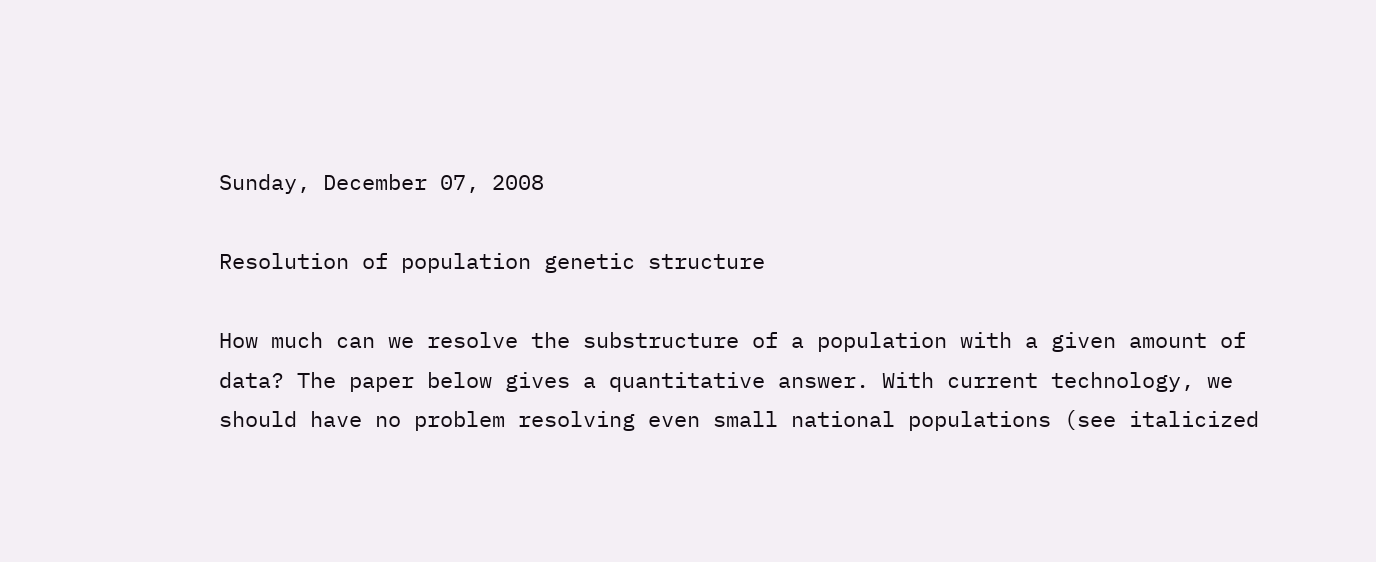Sunday, December 07, 2008

Resolution of population genetic structure

How much can we resolve the substructure of a population with a given amount of data? The paper below gives a quantitative answer. With current technology, we should have no problem resolving even small national populations (see italicized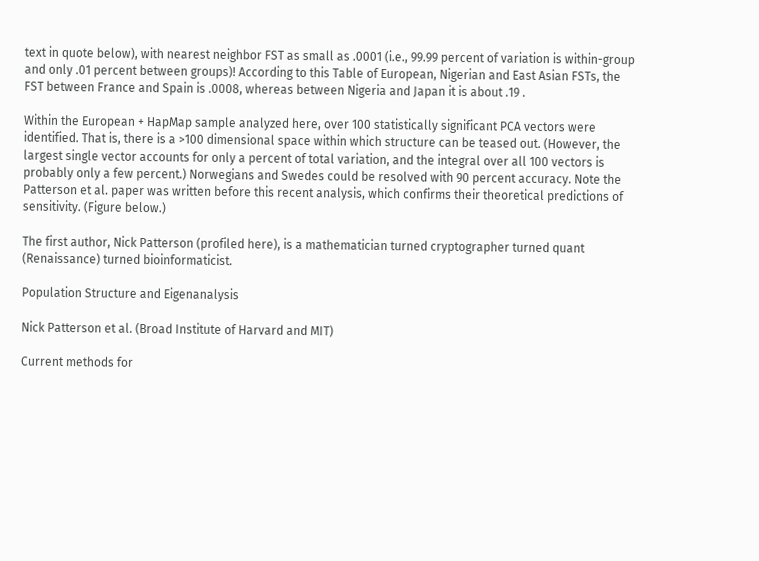text in quote below), with nearest neighbor FST as small as .0001 (i.e., 99.99 percent of variation is within-group and only .01 percent between groups)! According to this Table of European, Nigerian and East Asian FSTs, the FST between France and Spain is .0008, whereas between Nigeria and Japan it is about .19 .

Within the European + HapMap sample analyzed here, over 100 statistically significant PCA vectors were identified. That is, there is a >100 dimensional space within which structure can be teased out. (However, the largest single vector accounts for only a percent of total variation, and the integral over all 100 vectors is probably only a few percent.) Norwegians and Swedes could be resolved with 90 percent accuracy. Note the Patterson et al. paper was written before this recent analysis, which confirms their theoretical predictions of sensitivity. (Figure below.)

The first author, Nick Patterson (profiled here), is a mathematician turned cryptographer turned quant (Renaissance) turned bioinformaticist.

Population Structure and Eigenanalysis

Nick Patterson et al. (Broad Institute of Harvard and MIT)

Current methods for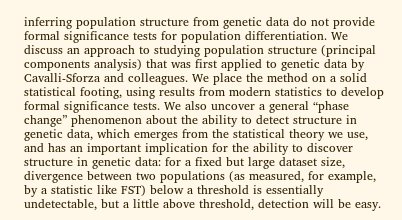inferring population structure from genetic data do not provide formal significance tests for population differentiation. We discuss an approach to studying population structure (principal components analysis) that was first applied to genetic data by Cavalli-Sforza and colleagues. We place the method on a solid statistical footing, using results from modern statistics to develop formal significance tests. We also uncover a general “phase change” phenomenon about the ability to detect structure in genetic data, which emerges from the statistical theory we use, and has an important implication for the ability to discover structure in genetic data: for a fixed but large dataset size, divergence between two populations (as measured, for example, by a statistic like FST) below a threshold is essentially undetectable, but a little above threshold, detection will be easy.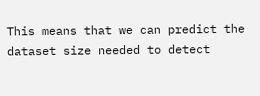This means that we can predict the dataset size needed to detect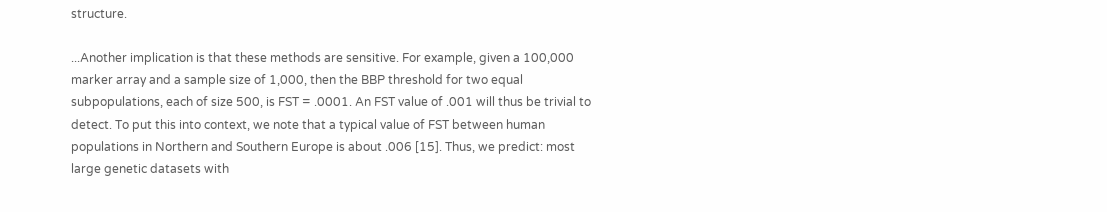structure.

...Another implication is that these methods are sensitive. For example, given a 100,000 marker array and a sample size of 1,000, then the BBP threshold for two equal subpopulations, each of size 500, is FST = .0001. An FST value of .001 will thus be trivial to detect. To put this into context, we note that a typical value of FST between human populations in Northern and Southern Europe is about .006 [15]. Thus, we predict: most large genetic datasets with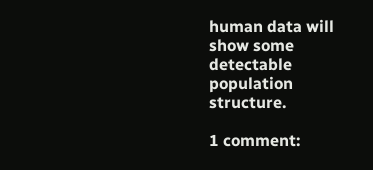human data will show some detectable population structure.

1 comment: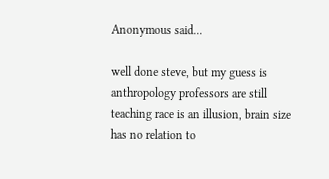Anonymous said...

well done steve, but my guess is anthropology professors are still teaching race is an illusion, brain size has no relation to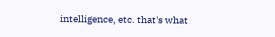intelligence, etc. that's what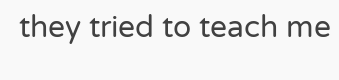they tried to teach me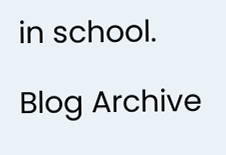in school.

Blog Archive